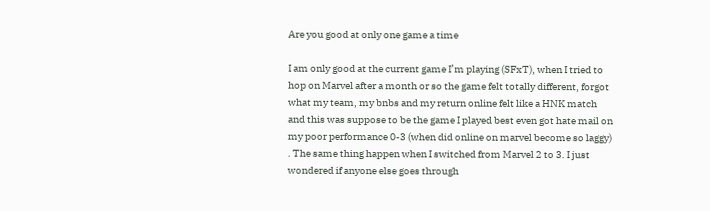Are you good at only one game a time

I am only good at the current game I’m playing (SFxT), when I tried to hop on Marvel after a month or so the game felt totally different, forgot what my team, my bnbs and my return online felt like a HNK match and this was suppose to be the game I played best even got hate mail on my poor performance 0-3 (when did online on marvel become so laggy) . The same thing happen when I switched from Marvel 2 to 3. I just wondered if anyone else goes through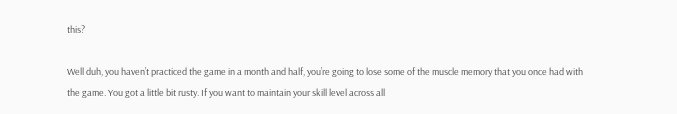this?

Well duh, you haven’t practiced the game in a month and half, you’re going to lose some of the muscle memory that you once had with the game. You got a little bit rusty. If you want to maintain your skill level across all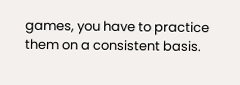games, you have to practice them on a consistent basis.